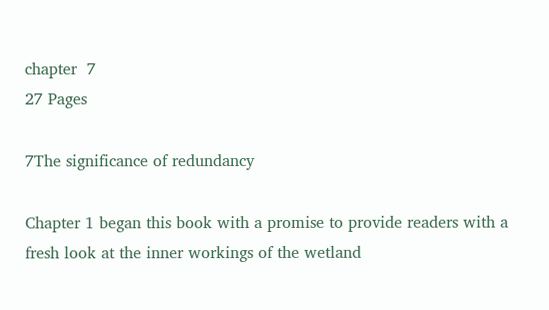chapter  7
27 Pages

7The significance of redundancy

Chapter 1 began this book with a promise to provide readers with a fresh look at the inner workings of the wetland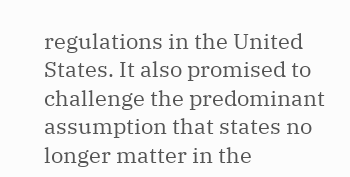regulations in the United States. It also promised to challenge the predominant assumption that states no longer matter in the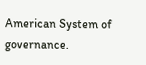American System of governance.